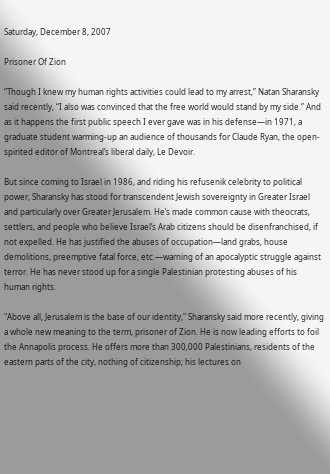Saturday, December 8, 2007

Prisoner Of Zion

“Though I knew my human rights activities could lead to my arrest,” Natan Sharansky said recently, “I also was convinced that the free world would stand by my side.” And as it happens the first public speech I ever gave was in his defense—in 1971, a graduate student warming-up an audience of thousands for Claude Ryan, the open-spirited editor of Montreal’s liberal daily, Le Devoir.

But since coming to Israel in 1986, and riding his refusenik celebrity to political power, Sharansky has stood for transcendent Jewish sovereignty in Greater Israel and particularly over Greater Jerusalem. He’s made common cause with theocrats, settlers, and people who believe Israel’s Arab citizens should be disenfranchised, if not expelled. He has justified the abuses of occupation—land grabs, house demolitions, preemptive fatal force, etc.—warning of an apocalyptic struggle against terror. He has never stood up for a single Palestinian protesting abuses of his human rights.

"Above all, Jerusalem is the base of our identity," Sharansky said more recently, giving a whole new meaning to the term, prisoner of Zion. He is now leading efforts to foil the Annapolis process. He offers more than 300,000 Palestinians, residents of the eastern parts of the city, nothing of citizenship; his lectures on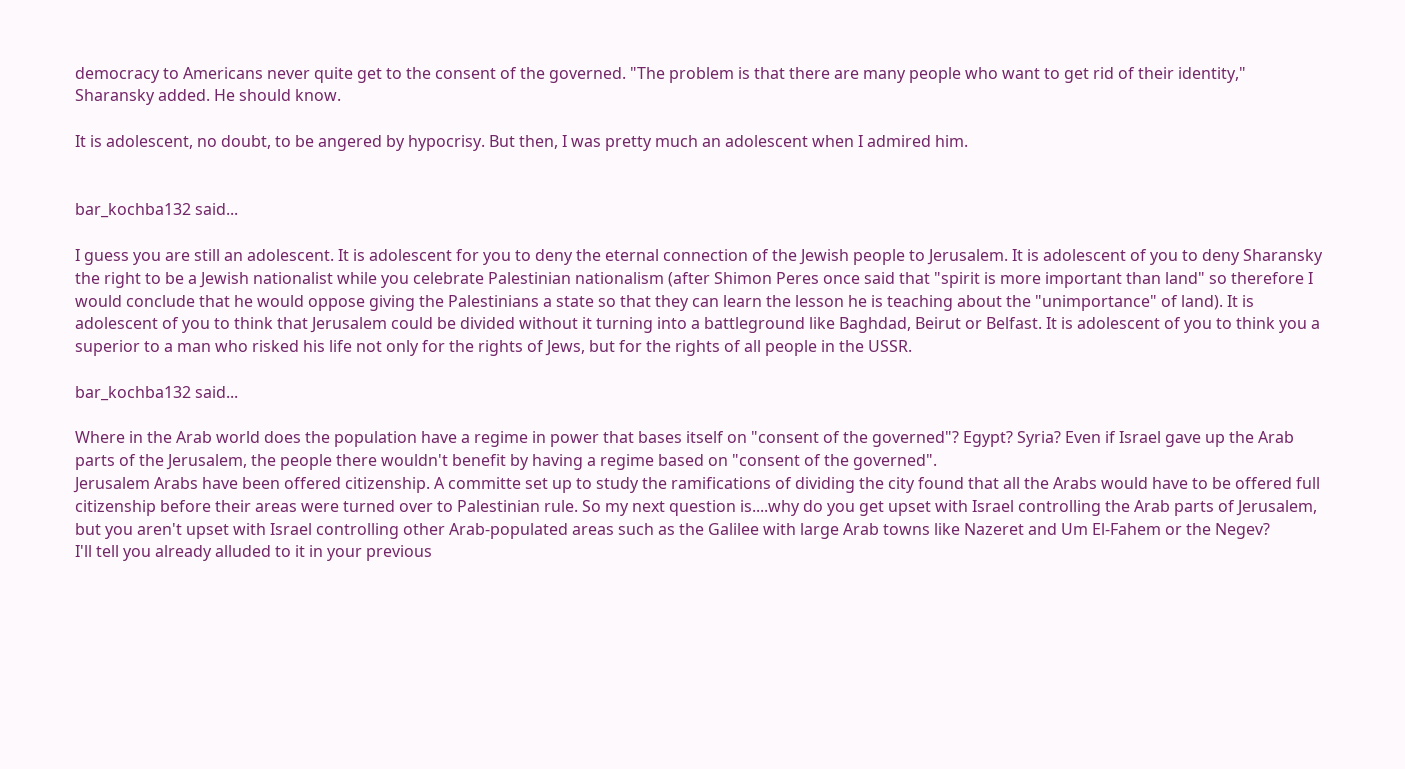democracy to Americans never quite get to the consent of the governed. "The problem is that there are many people who want to get rid of their identity," Sharansky added. He should know.

It is adolescent, no doubt, to be angered by hypocrisy. But then, I was pretty much an adolescent when I admired him.


bar_kochba132 said...

I guess you are still an adolescent. It is adolescent for you to deny the eternal connection of the Jewish people to Jerusalem. It is adolescent of you to deny Sharansky the right to be a Jewish nationalist while you celebrate Palestinian nationalism (after Shimon Peres once said that "spirit is more important than land" so therefore I would conclude that he would oppose giving the Palestinians a state so that they can learn the lesson he is teaching about the "unimportance" of land). It is adolescent of you to think that Jerusalem could be divided without it turning into a battleground like Baghdad, Beirut or Belfast. It is adolescent of you to think you a superior to a man who risked his life not only for the rights of Jews, but for the rights of all people in the USSR.

bar_kochba132 said...

Where in the Arab world does the population have a regime in power that bases itself on "consent of the governed"? Egypt? Syria? Even if Israel gave up the Arab parts of the Jerusalem, the people there wouldn't benefit by having a regime based on "consent of the governed".
Jerusalem Arabs have been offered citizenship. A committe set up to study the ramifications of dividing the city found that all the Arabs would have to be offered full citizenship before their areas were turned over to Palestinian rule. So my next question is....why do you get upset with Israel controlling the Arab parts of Jerusalem, but you aren't upset with Israel controlling other Arab-populated areas such as the Galilee with large Arab towns like Nazeret and Um El-Fahem or the Negev?
I'll tell you already alluded to it in your previous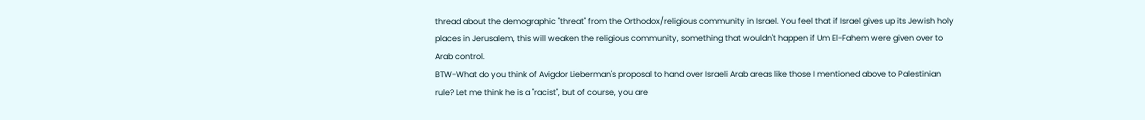thread about the demographic "threat" from the Orthodox/religious community in Israel. You feel that if Israel gives up its Jewish holy places in Jerusalem, this will weaken the religious community, something that wouldn't happen if Um El-Fahem were given over to Arab control.
BTW-What do you think of Avigdor Lieberman's proposal to hand over Israeli Arab areas like those I mentioned above to Palestinian rule? Let me think he is a "racist", but of course, you are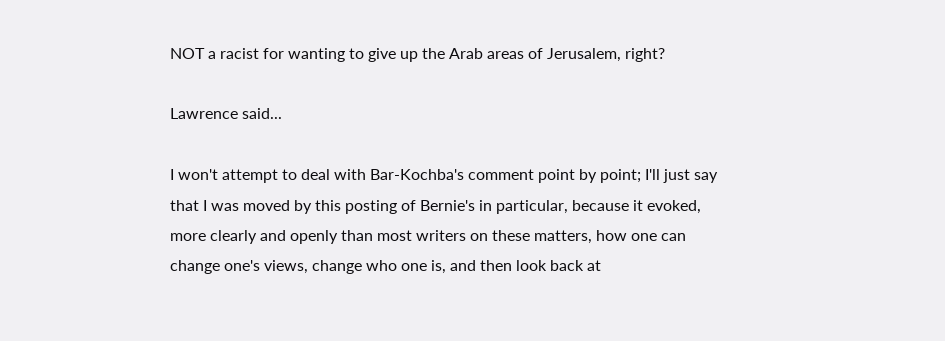NOT a racist for wanting to give up the Arab areas of Jerusalem, right?

Lawrence said...

I won't attempt to deal with Bar-Kochba's comment point by point; I'll just say that I was moved by this posting of Bernie's in particular, because it evoked, more clearly and openly than most writers on these matters, how one can change one's views, change who one is, and then look back at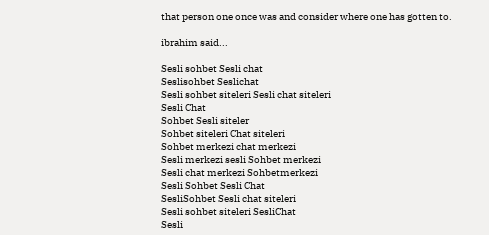that person one once was and consider where one has gotten to.

ibrahim said...

Sesli sohbet Sesli chat
Seslisohbet Seslichat
Sesli sohbet siteleri Sesli chat siteleri
Sesli Chat
Sohbet Sesli siteler
Sohbet siteleri Chat siteleri
Sohbet merkezi chat merkezi
Sesli merkezi sesli Sohbet merkezi
Sesli chat merkezi Sohbetmerkezi
Sesli Sohbet Sesli Chat
SesliSohbet Sesli chat siteleri
Sesli sohbet siteleri SesliChat
Sesli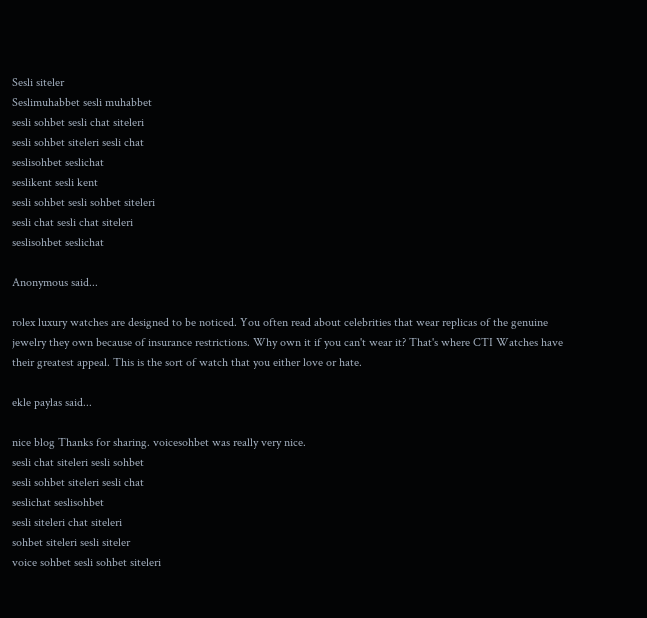Sesli siteler
Seslimuhabbet sesli muhabbet
sesli sohbet sesli chat siteleri
sesli sohbet siteleri sesli chat
seslisohbet seslichat
seslikent sesli kent
sesli sohbet sesli sohbet siteleri
sesli chat sesli chat siteleri
seslisohbet seslichat

Anonymous said...

rolex luxury watches are designed to be noticed. You often read about celebrities that wear replicas of the genuine jewelry they own because of insurance restrictions. Why own it if you can't wear it? That's where CTI Watches have their greatest appeal. This is the sort of watch that you either love or hate.

ekle paylas said...

nice blog Thanks for sharing. voicesohbet was really very nice.
sesli chat siteleri sesli sohbet
sesli sohbet siteleri sesli chat
seslichat seslisohbet
sesli siteleri chat siteleri
sohbet siteleri sesli siteler
voice sohbet sesli sohbet siteleri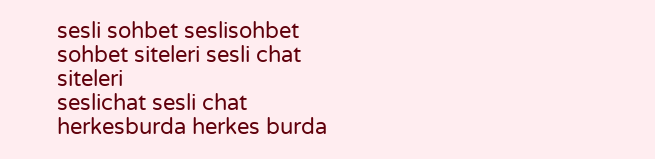sesli sohbet seslisohbet
sohbet siteleri sesli chat siteleri
seslichat sesli chat
herkesburda herkes burda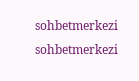sohbetmerkezi sohbetmerkezi